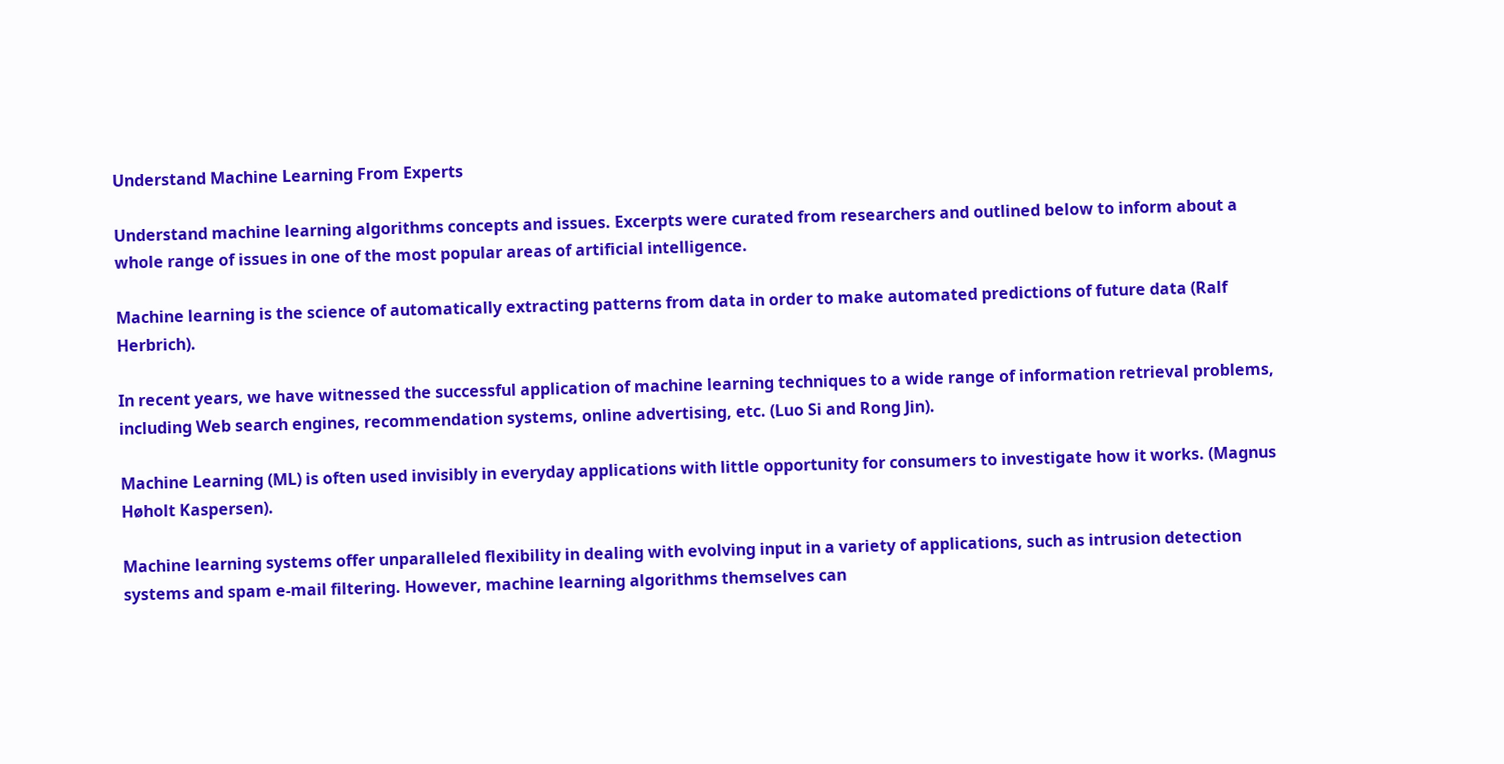Understand Machine Learning From Experts

Understand machine learning algorithms concepts and issues. Excerpts were curated from researchers and outlined below to inform about a whole range of issues in one of the most popular areas of artificial intelligence.

Machine learning is the science of automatically extracting patterns from data in order to make automated predictions of future data (Ralf Herbrich).

In recent years, we have witnessed the successful application of machine learning techniques to a wide range of information retrieval problems, including Web search engines, recommendation systems, online advertising, etc. (Luo Si and Rong Jin).

Machine Learning (ML) is often used invisibly in everyday applications with little opportunity for consumers to investigate how it works. (Magnus Høholt Kaspersen).

Machine learning systems offer unparalleled flexibility in dealing with evolving input in a variety of applications, such as intrusion detection systems and spam e-mail filtering. However, machine learning algorithms themselves can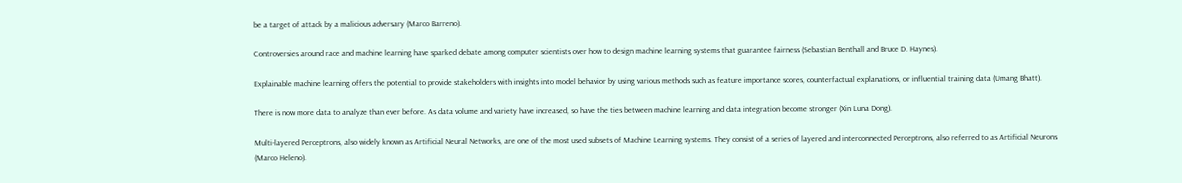be a target of attack by a malicious adversary (Marco Barreno).

Controversies around race and machine learning have sparked debate among computer scientists over how to design machine learning systems that guarantee fairness (Sebastian Benthall and Bruce D. Haynes).

Explainable machine learning offers the potential to provide stakeholders with insights into model behavior by using various methods such as feature importance scores, counterfactual explanations, or influential training data (Umang Bhatt).

There is now more data to analyze than ever before. As data volume and variety have increased, so have the ties between machine learning and data integration become stronger (Xin Luna Dong).

Multi-layered Perceptrons, also widely known as Artificial Neural Networks, are one of the most used subsets of Machine Learning systems. They consist of a series of layered and interconnected Perceptrons, also referred to as Artificial Neurons (Marco Heleno).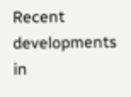Recent developments in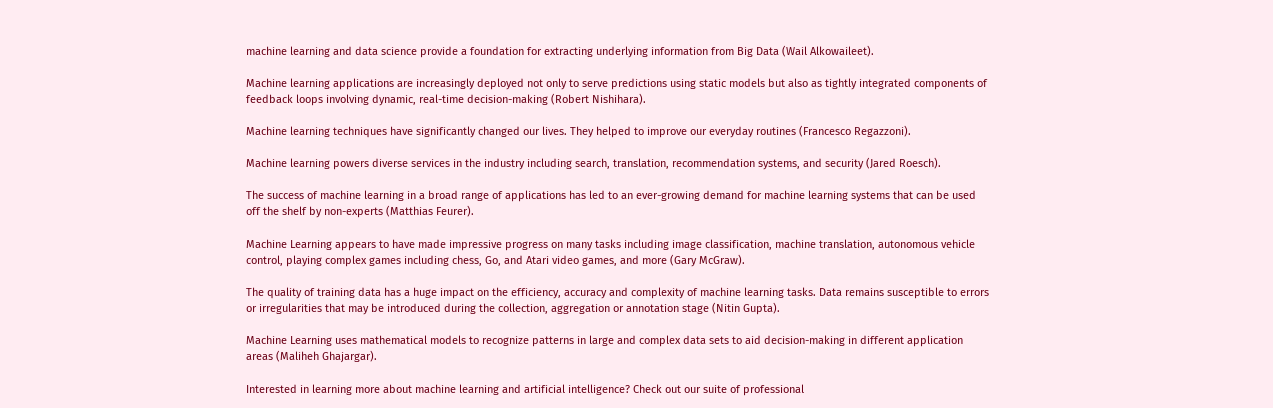machine learning and data science provide a foundation for extracting underlying information from Big Data (Wail Alkowaileet).

Machine learning applications are increasingly deployed not only to serve predictions using static models but also as tightly integrated components of feedback loops involving dynamic, real-time decision-making (Robert Nishihara).

Machine learning techniques have significantly changed our lives. They helped to improve our everyday routines (Francesco Regazzoni).

Machine learning powers diverse services in the industry including search, translation, recommendation systems, and security (Jared Roesch).

The success of machine learning in a broad range of applications has led to an ever-growing demand for machine learning systems that can be used off the shelf by non-experts (Matthias Feurer).

Machine Learning appears to have made impressive progress on many tasks including image classification, machine translation, autonomous vehicle control, playing complex games including chess, Go, and Atari video games, and more (Gary McGraw).

The quality of training data has a huge impact on the efficiency, accuracy and complexity of machine learning tasks. Data remains susceptible to errors or irregularities that may be introduced during the collection, aggregation or annotation stage (Nitin Gupta).

Machine Learning uses mathematical models to recognize patterns in large and complex data sets to aid decision-making in different application areas (Maliheh Ghajargar).

Interested in learning more about machine learning and artificial intelligence? Check out our suite of professional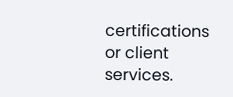certifications or client services.